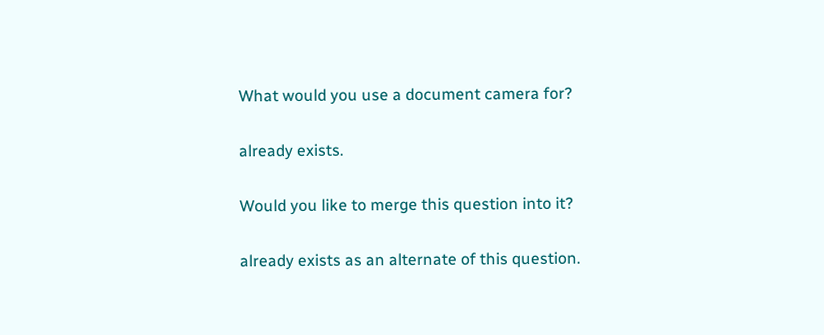What would you use a document camera for?

already exists.

Would you like to merge this question into it?

already exists as an alternate of this question.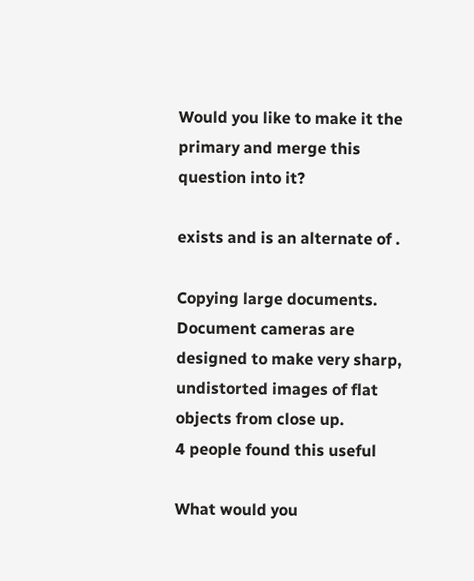Would you like to make it the primary and merge this question into it?

exists and is an alternate of .

Copying large documents. Document cameras are designed to make very sharp, undistorted images of flat objects from close up.
4 people found this useful

What would you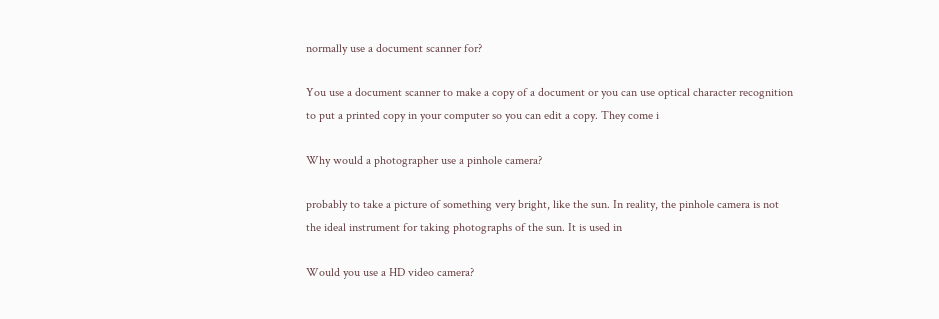normally use a document scanner for?

You use a document scanner to make a copy of a document or you can use optical character recognition to put a printed copy in your computer so you can edit a copy. They come i

Why would a photographer use a pinhole camera?

probably to take a picture of something very bright, like the sun. In reality, the pinhole camera is not the ideal instrument for taking photographs of the sun. It is used in

Would you use a HD video camera?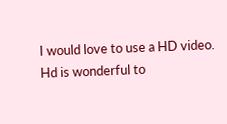I would love to use a HD video. Hd is wonderful to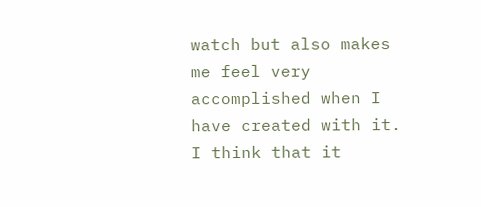watch but also makes me feel very accomplished when I have created with it. I think that it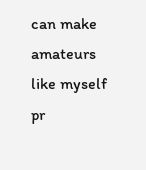can make amateurs like myself pr